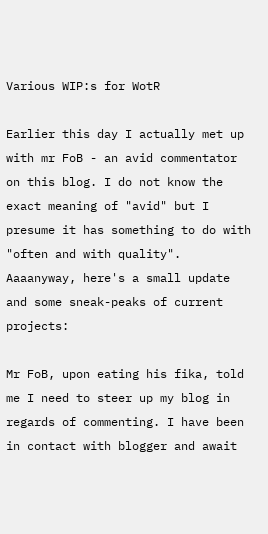Various WIP:s for WotR

Earlier this day I actually met up with mr FoB - an avid commentator on this blog. I do not know the exact meaning of "avid" but I presume it has something to do with "often and with quality". Aaaanyway, here's a small update and some sneak-peaks of current projects:

Mr FoB, upon eating his fika, told me I need to steer up my blog in regards of commenting. I have been in contact with blogger and await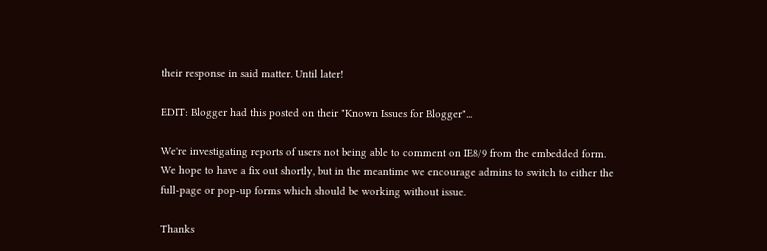their response in said matter. Until later!

EDIT: Blogger had this posted on their "Known Issues for Blogger"...

We're investigating reports of users not being able to comment on IE8/9 from the embedded form. We hope to have a fix out shortly, but in the meantime we encourage admins to switch to either the full-page or pop-up forms which should be working without issue.

Thanks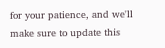for your patience, and we'll make sure to update this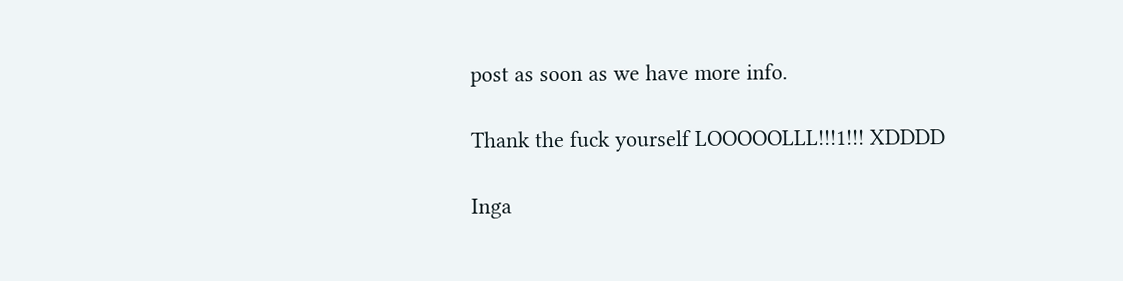post as soon as we have more info.

Thank the fuck yourself LOOOOOLLL!!!1!!! XDDDD

Inga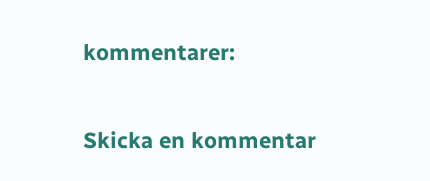kommentarer:

Skicka en kommentar